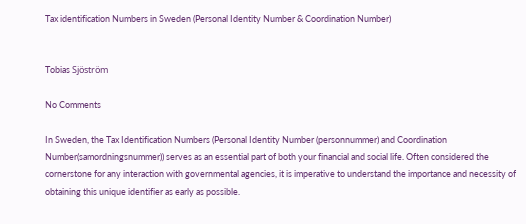Tax identification Numbers in Sweden (Personal Identity Number & Coordination Number)


Tobias Sjöström

No Comments

In Sweden, the Tax Identification Numbers (Personal Identity Number (personnummer) and Coordination Number(samordningsnummer)) serves as an essential part of both your financial and social life. Often considered the cornerstone for any interaction with governmental agencies, it is imperative to understand the importance and necessity of obtaining this unique identifier as early as possible.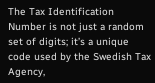The Tax Identification Number is not just a random set of digits; it’s a unique code used by the Swedish Tax Agency,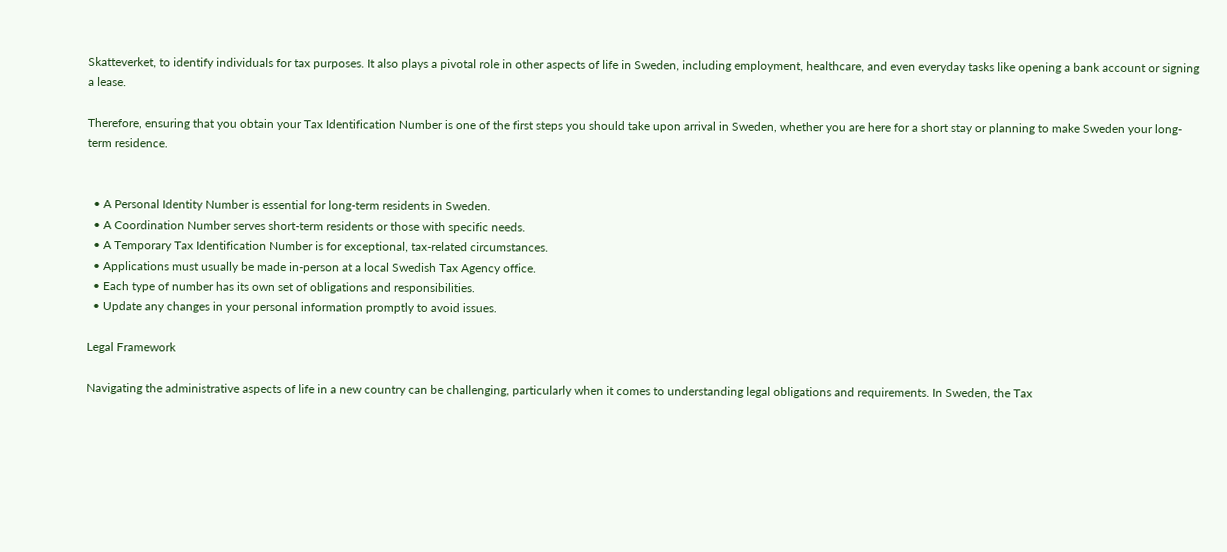Skatteverket, to identify individuals for tax purposes. It also plays a pivotal role in other aspects of life in Sweden, including employment, healthcare, and even everyday tasks like opening a bank account or signing a lease.

Therefore, ensuring that you obtain your Tax Identification Number is one of the first steps you should take upon arrival in Sweden, whether you are here for a short stay or planning to make Sweden your long-term residence.


  • A Personal Identity Number is essential for long-term residents in Sweden.
  • A Coordination Number serves short-term residents or those with specific needs.
  • A Temporary Tax Identification Number is for exceptional, tax-related circumstances.
  • Applications must usually be made in-person at a local Swedish Tax Agency office.
  • Each type of number has its own set of obligations and responsibilities.
  • Update any changes in your personal information promptly to avoid issues.

Legal Framework

Navigating the administrative aspects of life in a new country can be challenging, particularly when it comes to understanding legal obligations and requirements. In Sweden, the Tax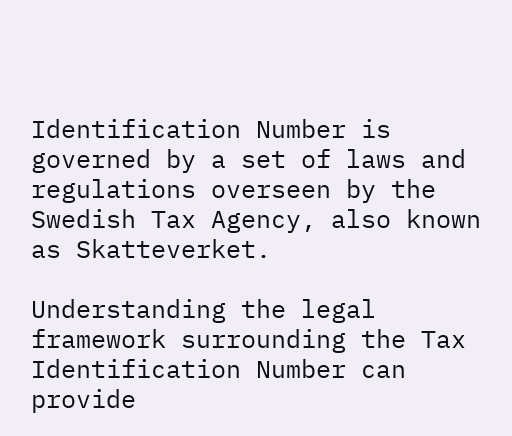Identification Number is governed by a set of laws and regulations overseen by the Swedish Tax Agency, also known as Skatteverket.

Understanding the legal framework surrounding the Tax Identification Number can provide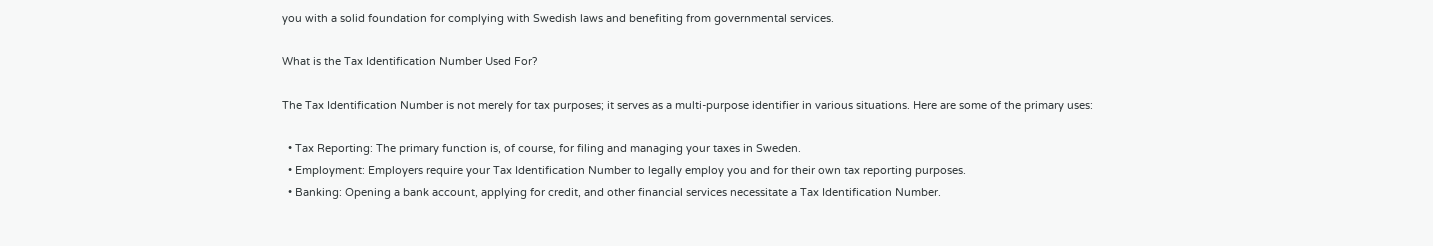you with a solid foundation for complying with Swedish laws and benefiting from governmental services.

What is the Tax Identification Number Used For?

The Tax Identification Number is not merely for tax purposes; it serves as a multi-purpose identifier in various situations. Here are some of the primary uses:

  • Tax Reporting: The primary function is, of course, for filing and managing your taxes in Sweden.
  • Employment: Employers require your Tax Identification Number to legally employ you and for their own tax reporting purposes.
  • Banking: Opening a bank account, applying for credit, and other financial services necessitate a Tax Identification Number.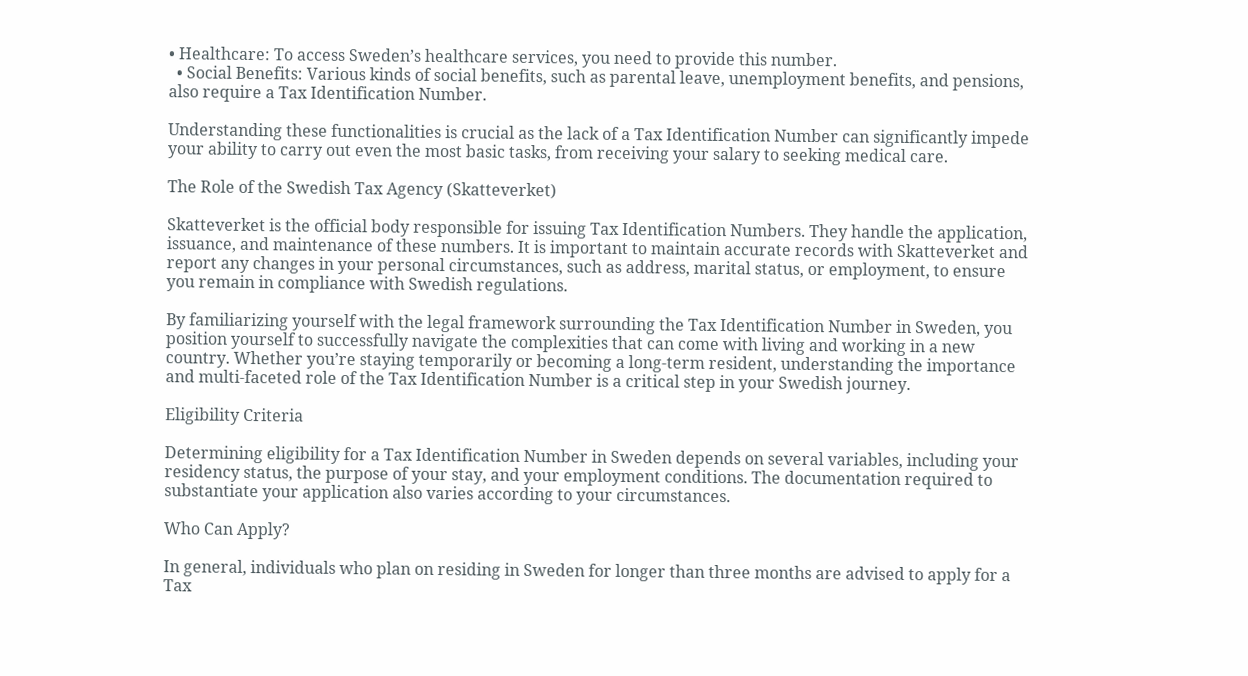• Healthcare: To access Sweden’s healthcare services, you need to provide this number.
  • Social Benefits: Various kinds of social benefits, such as parental leave, unemployment benefits, and pensions, also require a Tax Identification Number.

Understanding these functionalities is crucial as the lack of a Tax Identification Number can significantly impede your ability to carry out even the most basic tasks, from receiving your salary to seeking medical care.

The Role of the Swedish Tax Agency (Skatteverket)

Skatteverket is the official body responsible for issuing Tax Identification Numbers. They handle the application, issuance, and maintenance of these numbers. It is important to maintain accurate records with Skatteverket and report any changes in your personal circumstances, such as address, marital status, or employment, to ensure you remain in compliance with Swedish regulations.

By familiarizing yourself with the legal framework surrounding the Tax Identification Number in Sweden, you position yourself to successfully navigate the complexities that can come with living and working in a new country. Whether you’re staying temporarily or becoming a long-term resident, understanding the importance and multi-faceted role of the Tax Identification Number is a critical step in your Swedish journey.

Eligibility Criteria

Determining eligibility for a Tax Identification Number in Sweden depends on several variables, including your residency status, the purpose of your stay, and your employment conditions. The documentation required to substantiate your application also varies according to your circumstances.

Who Can Apply?

In general, individuals who plan on residing in Sweden for longer than three months are advised to apply for a Tax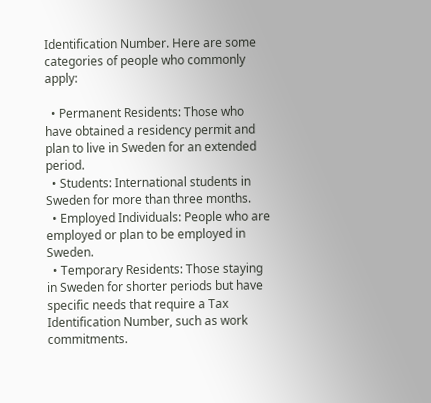Identification Number. Here are some categories of people who commonly apply:

  • Permanent Residents: Those who have obtained a residency permit and plan to live in Sweden for an extended period.
  • Students: International students in Sweden for more than three months.
  • Employed Individuals: People who are employed or plan to be employed in Sweden.
  • Temporary Residents: Those staying in Sweden for shorter periods but have specific needs that require a Tax Identification Number, such as work commitments.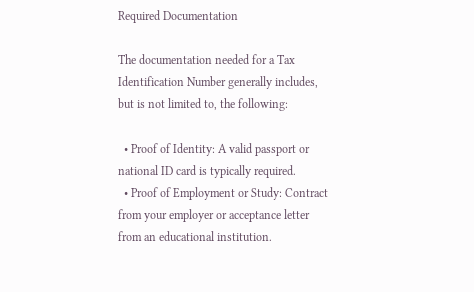Required Documentation

The documentation needed for a Tax Identification Number generally includes, but is not limited to, the following:

  • Proof of Identity: A valid passport or national ID card is typically required.
  • Proof of Employment or Study: Contract from your employer or acceptance letter from an educational institution.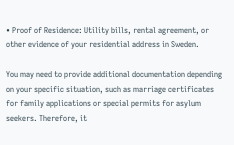• Proof of Residence: Utility bills, rental agreement, or other evidence of your residential address in Sweden.

You may need to provide additional documentation depending on your specific situation, such as marriage certificates for family applications or special permits for asylum seekers. Therefore, it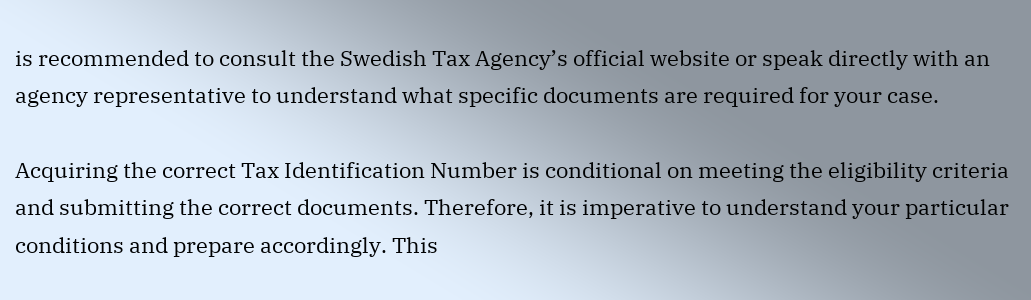is recommended to consult the Swedish Tax Agency’s official website or speak directly with an agency representative to understand what specific documents are required for your case.

Acquiring the correct Tax Identification Number is conditional on meeting the eligibility criteria and submitting the correct documents. Therefore, it is imperative to understand your particular conditions and prepare accordingly. This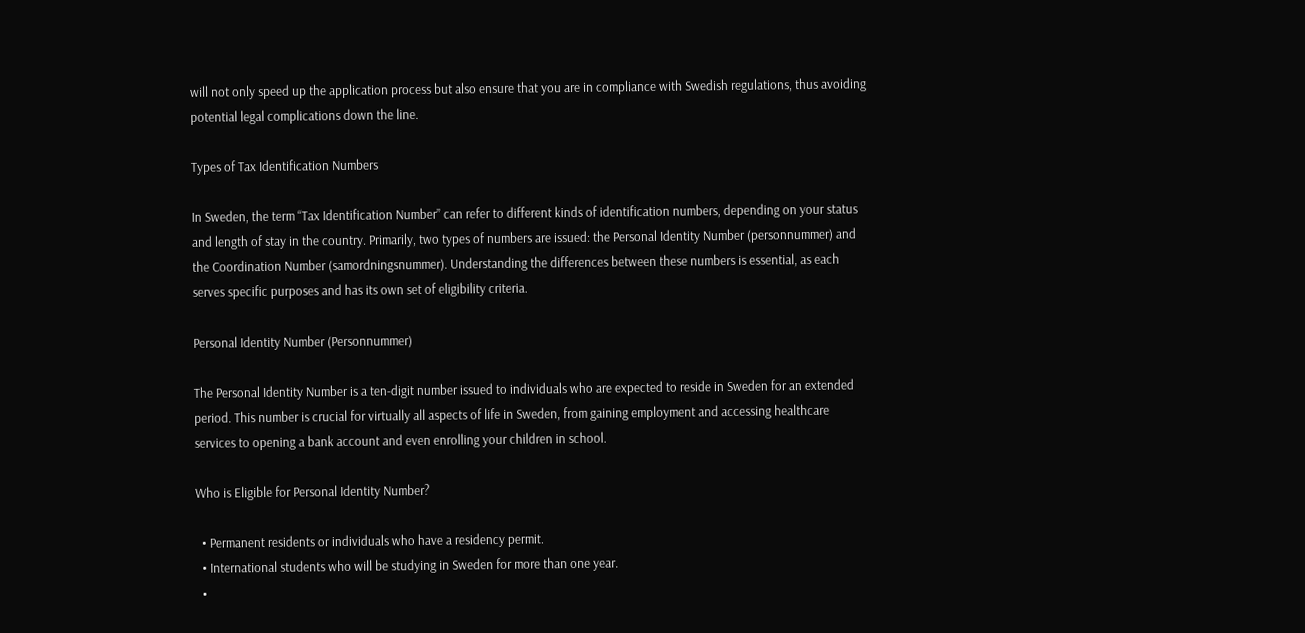will not only speed up the application process but also ensure that you are in compliance with Swedish regulations, thus avoiding potential legal complications down the line.

Types of Tax Identification Numbers

In Sweden, the term “Tax Identification Number” can refer to different kinds of identification numbers, depending on your status and length of stay in the country. Primarily, two types of numbers are issued: the Personal Identity Number (personnummer) and the Coordination Number (samordningsnummer). Understanding the differences between these numbers is essential, as each serves specific purposes and has its own set of eligibility criteria.

Personal Identity Number (Personnummer)

The Personal Identity Number is a ten-digit number issued to individuals who are expected to reside in Sweden for an extended period. This number is crucial for virtually all aspects of life in Sweden, from gaining employment and accessing healthcare services to opening a bank account and even enrolling your children in school.

Who is Eligible for Personal Identity Number?

  • Permanent residents or individuals who have a residency permit.
  • International students who will be studying in Sweden for more than one year.
  •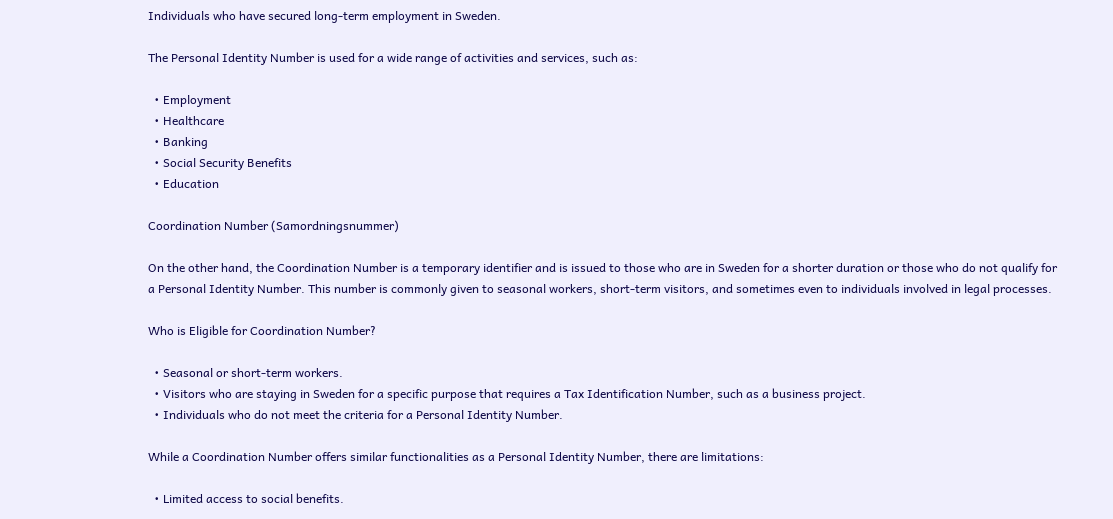Individuals who have secured long-term employment in Sweden.

The Personal Identity Number is used for a wide range of activities and services, such as:

  • Employment
  • Healthcare
  • Banking
  • Social Security Benefits
  • Education

Coordination Number (Samordningsnummer)

On the other hand, the Coordination Number is a temporary identifier and is issued to those who are in Sweden for a shorter duration or those who do not qualify for a Personal Identity Number. This number is commonly given to seasonal workers, short-term visitors, and sometimes even to individuals involved in legal processes.

Who is Eligible for Coordination Number?

  • Seasonal or short-term workers.
  • Visitors who are staying in Sweden for a specific purpose that requires a Tax Identification Number, such as a business project.
  • Individuals who do not meet the criteria for a Personal Identity Number.

While a Coordination Number offers similar functionalities as a Personal Identity Number, there are limitations:

  • Limited access to social benefits.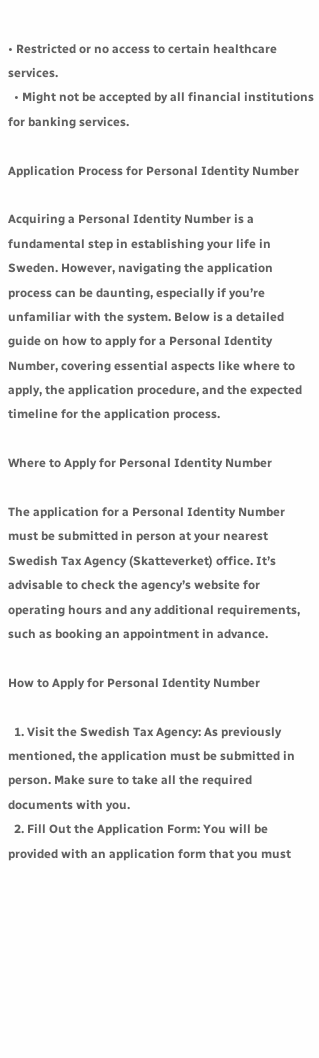• Restricted or no access to certain healthcare services.
  • Might not be accepted by all financial institutions for banking services.

Application Process for Personal Identity Number

Acquiring a Personal Identity Number is a fundamental step in establishing your life in Sweden. However, navigating the application process can be daunting, especially if you’re unfamiliar with the system. Below is a detailed guide on how to apply for a Personal Identity Number, covering essential aspects like where to apply, the application procedure, and the expected timeline for the application process.

Where to Apply for Personal Identity Number

The application for a Personal Identity Number must be submitted in person at your nearest Swedish Tax Agency (Skatteverket) office. It’s advisable to check the agency’s website for operating hours and any additional requirements, such as booking an appointment in advance.

How to Apply for Personal Identity Number

  1. Visit the Swedish Tax Agency: As previously mentioned, the application must be submitted in person. Make sure to take all the required documents with you.
  2. Fill Out the Application Form: You will be provided with an application form that you must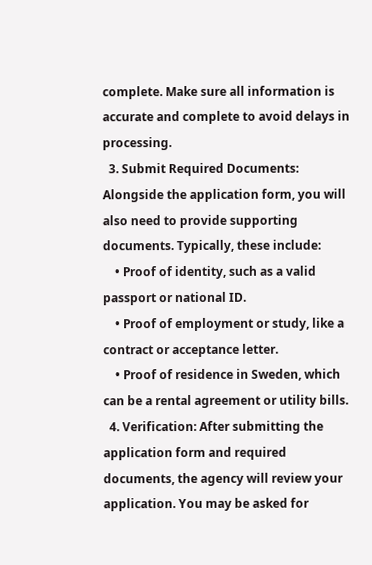complete. Make sure all information is accurate and complete to avoid delays in processing.
  3. Submit Required Documents: Alongside the application form, you will also need to provide supporting documents. Typically, these include:
    • Proof of identity, such as a valid passport or national ID.
    • Proof of employment or study, like a contract or acceptance letter.
    • Proof of residence in Sweden, which can be a rental agreement or utility bills.
  4. Verification: After submitting the application form and required documents, the agency will review your application. You may be asked for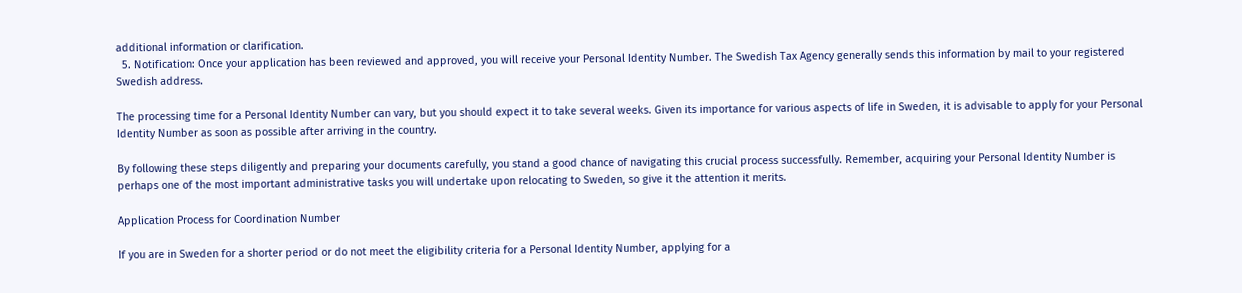additional information or clarification.
  5. Notification: Once your application has been reviewed and approved, you will receive your Personal Identity Number. The Swedish Tax Agency generally sends this information by mail to your registered Swedish address.

The processing time for a Personal Identity Number can vary, but you should expect it to take several weeks. Given its importance for various aspects of life in Sweden, it is advisable to apply for your Personal Identity Number as soon as possible after arriving in the country.

By following these steps diligently and preparing your documents carefully, you stand a good chance of navigating this crucial process successfully. Remember, acquiring your Personal Identity Number is perhaps one of the most important administrative tasks you will undertake upon relocating to Sweden, so give it the attention it merits.

Application Process for Coordination Number

If you are in Sweden for a shorter period or do not meet the eligibility criteria for a Personal Identity Number, applying for a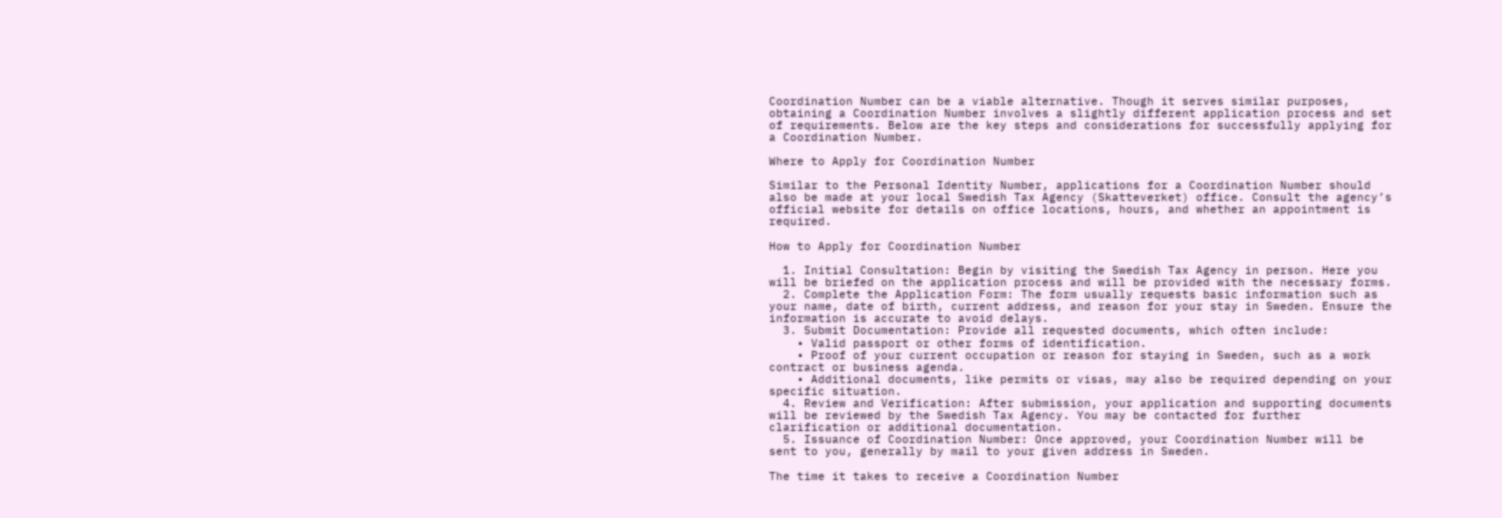Coordination Number can be a viable alternative. Though it serves similar purposes, obtaining a Coordination Number involves a slightly different application process and set of requirements. Below are the key steps and considerations for successfully applying for a Coordination Number.

Where to Apply for Coordination Number

Similar to the Personal Identity Number, applications for a Coordination Number should also be made at your local Swedish Tax Agency (Skatteverket) office. Consult the agency’s official website for details on office locations, hours, and whether an appointment is required.

How to Apply for Coordination Number

  1. Initial Consultation: Begin by visiting the Swedish Tax Agency in person. Here you will be briefed on the application process and will be provided with the necessary forms.
  2. Complete the Application Form: The form usually requests basic information such as your name, date of birth, current address, and reason for your stay in Sweden. Ensure the information is accurate to avoid delays.
  3. Submit Documentation: Provide all requested documents, which often include:
    • Valid passport or other forms of identification.
    • Proof of your current occupation or reason for staying in Sweden, such as a work contract or business agenda.
    • Additional documents, like permits or visas, may also be required depending on your specific situation.
  4. Review and Verification: After submission, your application and supporting documents will be reviewed by the Swedish Tax Agency. You may be contacted for further clarification or additional documentation.
  5. Issuance of Coordination Number: Once approved, your Coordination Number will be sent to you, generally by mail to your given address in Sweden.

The time it takes to receive a Coordination Number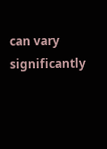can vary significantly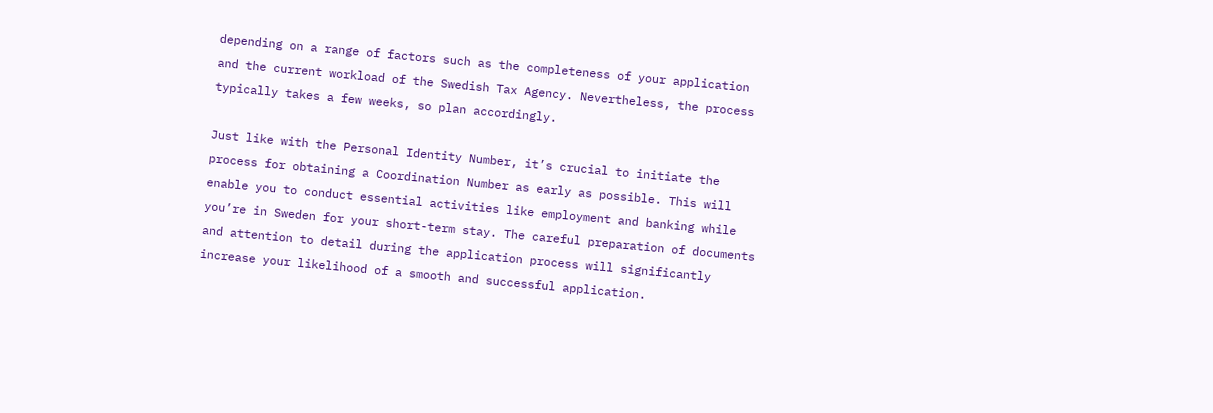depending on a range of factors such as the completeness of your application and the current workload of the Swedish Tax Agency. Nevertheless, the process typically takes a few weeks, so plan accordingly.

Just like with the Personal Identity Number, it’s crucial to initiate the process for obtaining a Coordination Number as early as possible. This will enable you to conduct essential activities like employment and banking while you’re in Sweden for your short-term stay. The careful preparation of documents and attention to detail during the application process will significantly increase your likelihood of a smooth and successful application.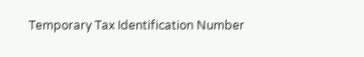Temporary Tax Identification Number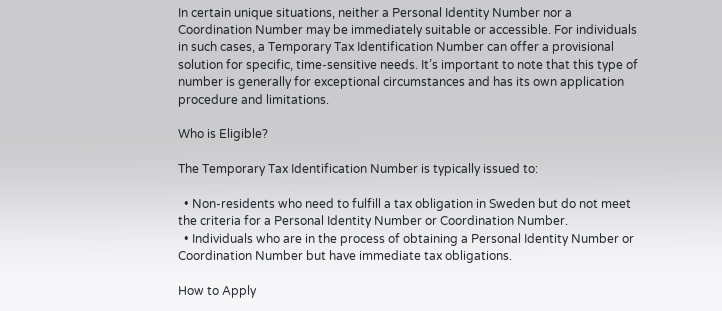In certain unique situations, neither a Personal Identity Number nor a Coordination Number may be immediately suitable or accessible. For individuals in such cases, a Temporary Tax Identification Number can offer a provisional solution for specific, time-sensitive needs. It’s important to note that this type of number is generally for exceptional circumstances and has its own application procedure and limitations.

Who is Eligible?

The Temporary Tax Identification Number is typically issued to:

  • Non-residents who need to fulfill a tax obligation in Sweden but do not meet the criteria for a Personal Identity Number or Coordination Number.
  • Individuals who are in the process of obtaining a Personal Identity Number or Coordination Number but have immediate tax obligations.

How to Apply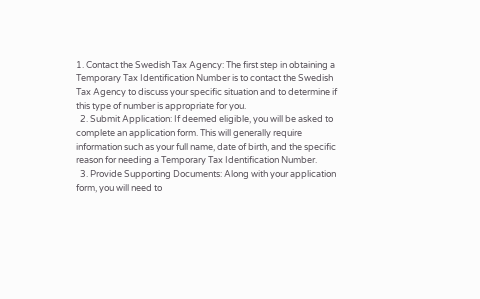1. Contact the Swedish Tax Agency: The first step in obtaining a Temporary Tax Identification Number is to contact the Swedish Tax Agency to discuss your specific situation and to determine if this type of number is appropriate for you.
  2. Submit Application: If deemed eligible, you will be asked to complete an application form. This will generally require information such as your full name, date of birth, and the specific reason for needing a Temporary Tax Identification Number.
  3. Provide Supporting Documents: Along with your application form, you will need to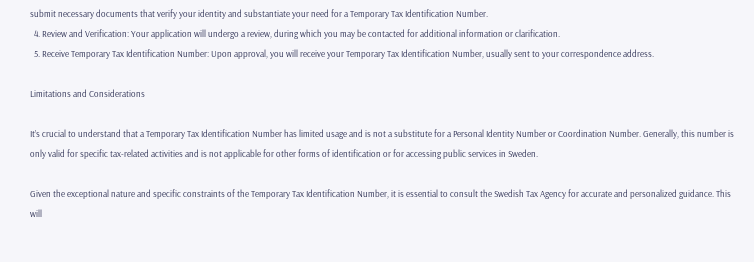submit necessary documents that verify your identity and substantiate your need for a Temporary Tax Identification Number.
  4. Review and Verification: Your application will undergo a review, during which you may be contacted for additional information or clarification.
  5. Receive Temporary Tax Identification Number: Upon approval, you will receive your Temporary Tax Identification Number, usually sent to your correspondence address.

Limitations and Considerations

It’s crucial to understand that a Temporary Tax Identification Number has limited usage and is not a substitute for a Personal Identity Number or Coordination Number. Generally, this number is only valid for specific tax-related activities and is not applicable for other forms of identification or for accessing public services in Sweden.

Given the exceptional nature and specific constraints of the Temporary Tax Identification Number, it is essential to consult the Swedish Tax Agency for accurate and personalized guidance. This will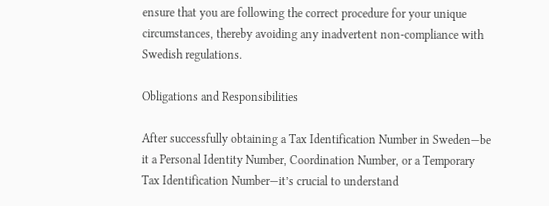ensure that you are following the correct procedure for your unique circumstances, thereby avoiding any inadvertent non-compliance with Swedish regulations.

Obligations and Responsibilities

After successfully obtaining a Tax Identification Number in Sweden—be it a Personal Identity Number, Coordination Number, or a Temporary Tax Identification Number—it’s crucial to understand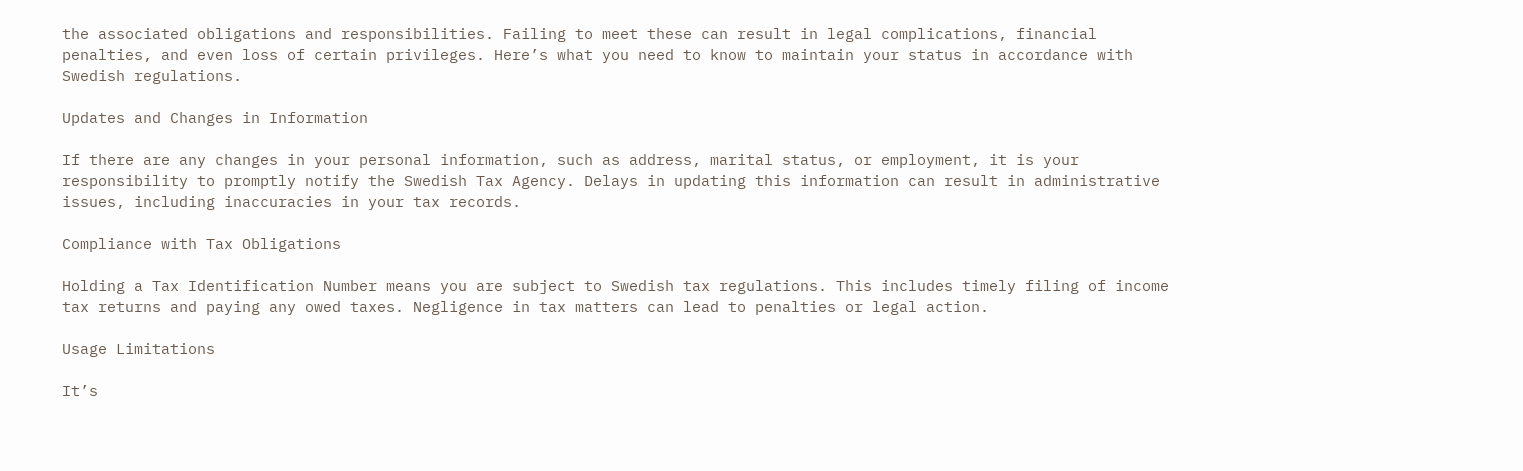the associated obligations and responsibilities. Failing to meet these can result in legal complications, financial penalties, and even loss of certain privileges. Here’s what you need to know to maintain your status in accordance with Swedish regulations.

Updates and Changes in Information

If there are any changes in your personal information, such as address, marital status, or employment, it is your responsibility to promptly notify the Swedish Tax Agency. Delays in updating this information can result in administrative issues, including inaccuracies in your tax records.

Compliance with Tax Obligations

Holding a Tax Identification Number means you are subject to Swedish tax regulations. This includes timely filing of income tax returns and paying any owed taxes. Negligence in tax matters can lead to penalties or legal action.

Usage Limitations

It’s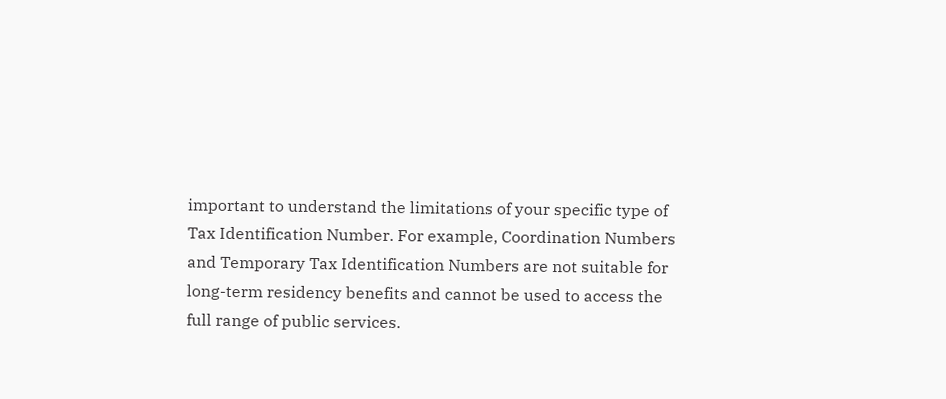important to understand the limitations of your specific type of Tax Identification Number. For example, Coordination Numbers and Temporary Tax Identification Numbers are not suitable for long-term residency benefits and cannot be used to access the full range of public services.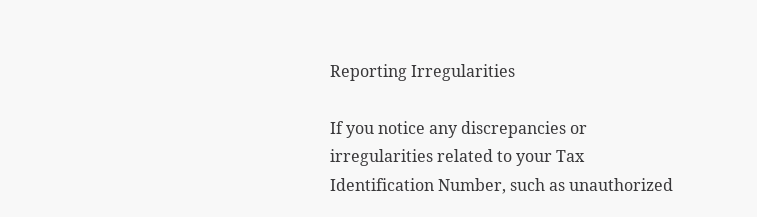Reporting Irregularities

If you notice any discrepancies or irregularities related to your Tax Identification Number, such as unauthorized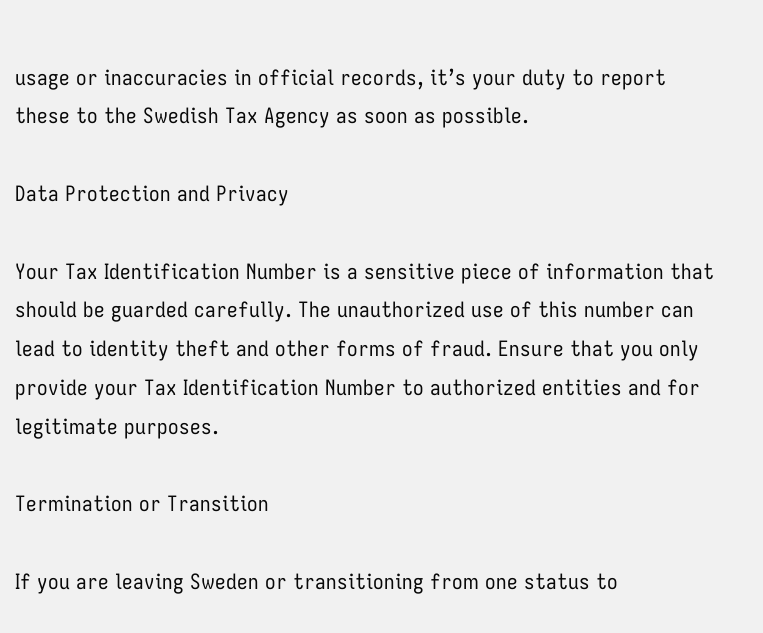usage or inaccuracies in official records, it’s your duty to report these to the Swedish Tax Agency as soon as possible.

Data Protection and Privacy

Your Tax Identification Number is a sensitive piece of information that should be guarded carefully. The unauthorized use of this number can lead to identity theft and other forms of fraud. Ensure that you only provide your Tax Identification Number to authorized entities and for legitimate purposes.

Termination or Transition

If you are leaving Sweden or transitioning from one status to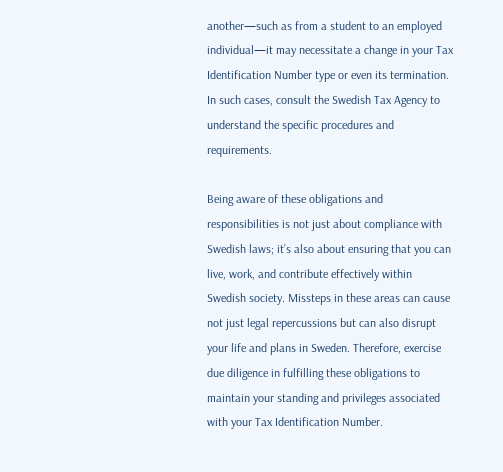another—such as from a student to an employed individual—it may necessitate a change in your Tax Identification Number type or even its termination. In such cases, consult the Swedish Tax Agency to understand the specific procedures and requirements.

Being aware of these obligations and responsibilities is not just about compliance with Swedish laws; it’s also about ensuring that you can live, work, and contribute effectively within Swedish society. Missteps in these areas can cause not just legal repercussions but can also disrupt your life and plans in Sweden. Therefore, exercise due diligence in fulfilling these obligations to maintain your standing and privileges associated with your Tax Identification Number.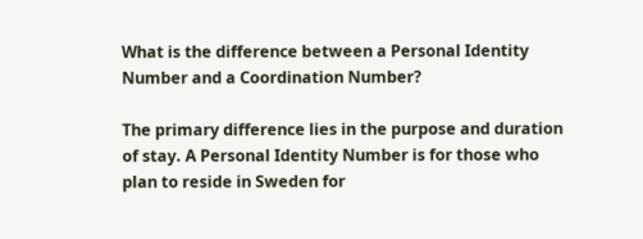What is the difference between a Personal Identity Number and a Coordination Number?

The primary difference lies in the purpose and duration of stay. A Personal Identity Number is for those who plan to reside in Sweden for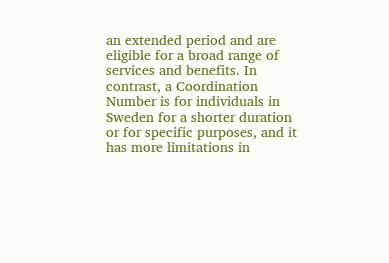an extended period and are eligible for a broad range of services and benefits. In contrast, a Coordination Number is for individuals in Sweden for a shorter duration or for specific purposes, and it has more limitations in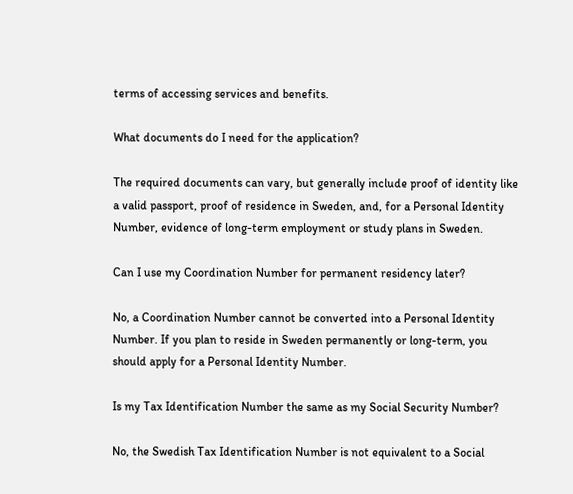terms of accessing services and benefits.

What documents do I need for the application?

The required documents can vary, but generally include proof of identity like a valid passport, proof of residence in Sweden, and, for a Personal Identity Number, evidence of long-term employment or study plans in Sweden.

Can I use my Coordination Number for permanent residency later?

No, a Coordination Number cannot be converted into a Personal Identity Number. If you plan to reside in Sweden permanently or long-term, you should apply for a Personal Identity Number.

Is my Tax Identification Number the same as my Social Security Number?

No, the Swedish Tax Identification Number is not equivalent to a Social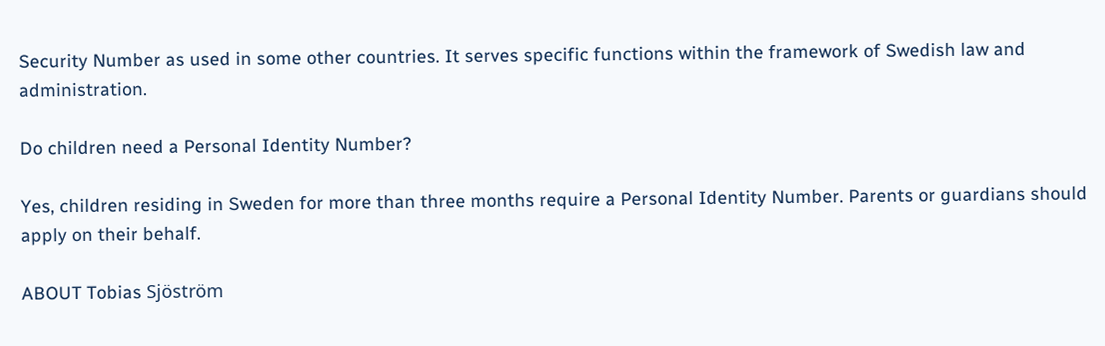Security Number as used in some other countries. It serves specific functions within the framework of Swedish law and administration.

Do children need a Personal Identity Number?

Yes, children residing in Sweden for more than three months require a Personal Identity Number. Parents or guardians should apply on their behalf.

ABOUT Tobias Sjöström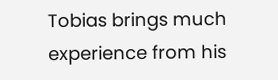Tobias brings much experience from his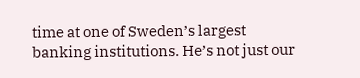time at one of Sweden’s largest banking institutions. He’s not just our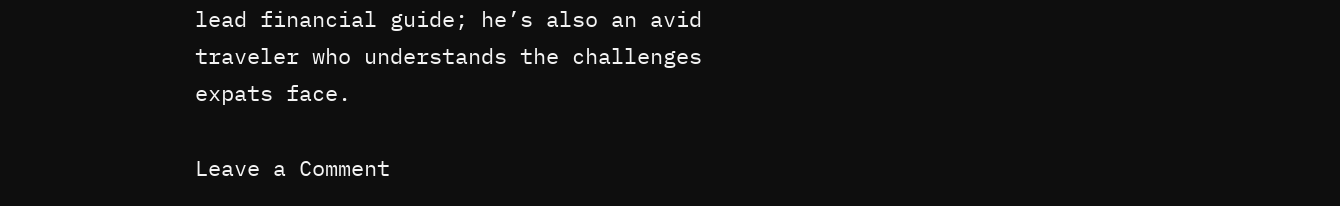lead financial guide; he’s also an avid traveler who understands the challenges expats face.

Leave a Comment